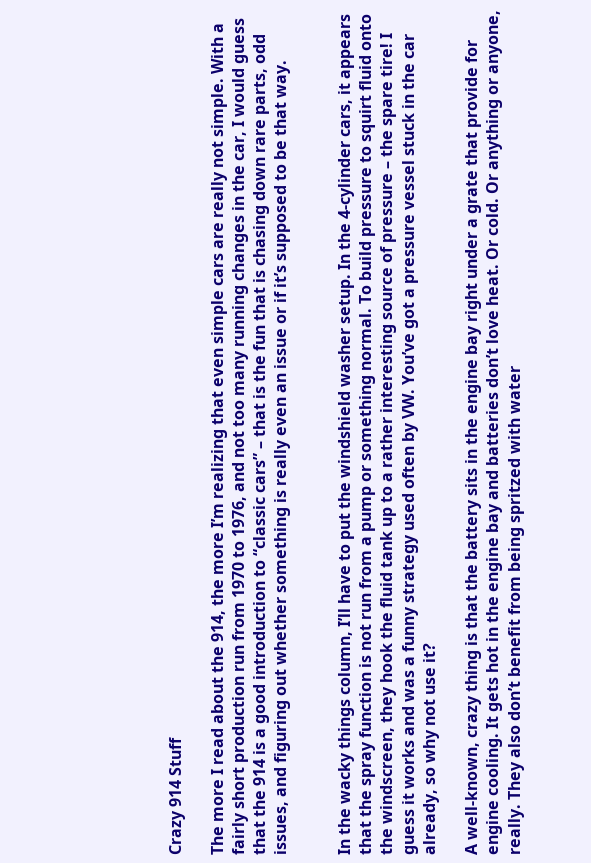Crazy 914 Stuff

The more I read about the 914, the more I’m realizing that even simple cars are really not simple. With a fairly short production run from 1970 to 1976, and not too many running changes in the car, I would guess that the 914 is a good introduction to “classic cars” – that is the fun that is chasing down rare parts, odd issues, and figuring out whether something is really even an issue or if it’s supposed to be that way.


In the wacky things column, I’ll have to put the windshield washer setup. In the 4-cylinder cars, it appears that the spray function is not run from a pump or something normal. To build pressure to squirt fluid onto the windscreen, they hook the fluid tank up to a rather interesting source of pressure – the spare tire! I guess it works and was a funny strategy used often by VW. You’ve got a pressure vessel stuck in the car already, so why not use it?

A well-known, crazy thing is that the battery sits in the engine bay right under a grate that provide for engine cooling. It gets hot in the engine bay and batteries don’t love heat. Or cold. Or anything or anyone, really. They also don’t benefit from being spritzed with water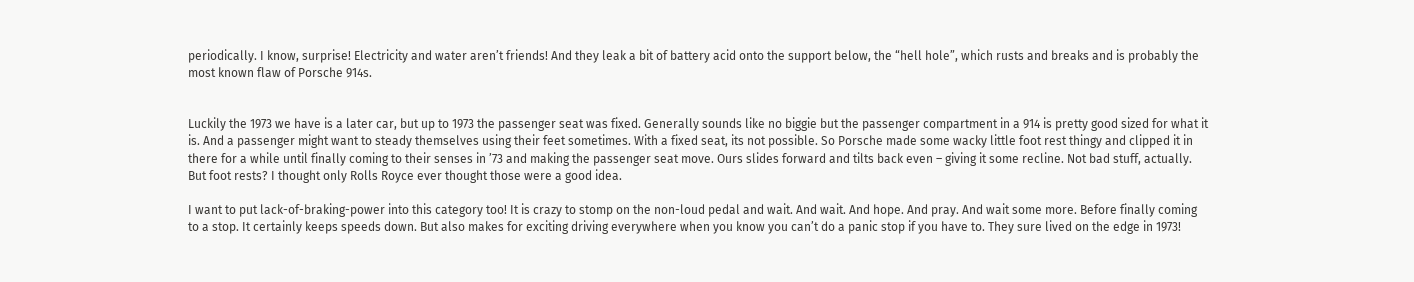periodically. I know, surprise! Electricity and water aren’t friends! And they leak a bit of battery acid onto the support below, the “hell hole”, which rusts and breaks and is probably the most known flaw of Porsche 914s.


Luckily the 1973 we have is a later car, but up to 1973 the passenger seat was fixed. Generally sounds like no biggie but the passenger compartment in a 914 is pretty good sized for what it is. And a passenger might want to steady themselves using their feet sometimes. With a fixed seat, its not possible. So Porsche made some wacky little foot rest thingy and clipped it in there for a while until finally coming to their senses in ’73 and making the passenger seat move. Ours slides forward and tilts back even – giving it some recline. Not bad stuff, actually. But foot rests? I thought only Rolls Royce ever thought those were a good idea.

I want to put lack-of-braking-power into this category too! It is crazy to stomp on the non-loud pedal and wait. And wait. And hope. And pray. And wait some more. Before finally coming to a stop. It certainly keeps speeds down. But also makes for exciting driving everywhere when you know you can’t do a panic stop if you have to. They sure lived on the edge in 1973!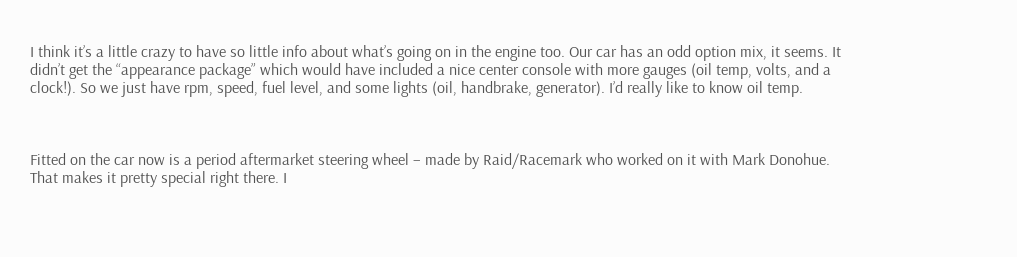I think it’s a little crazy to have so little info about what’s going on in the engine too. Our car has an odd option mix, it seems. It didn’t get the “appearance package” which would have included a nice center console with more gauges (oil temp, volts, and a clock!). So we just have rpm, speed, fuel level, and some lights (oil, handbrake, generator). I’d really like to know oil temp.



Fitted on the car now is a period aftermarket steering wheel – made by Raid/Racemark who worked on it with Mark Donohue. That makes it pretty special right there. I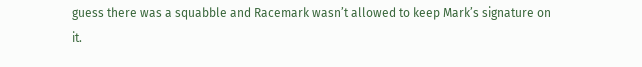guess there was a squabble and Racemark wasn’t allowed to keep Mark’s signature on it.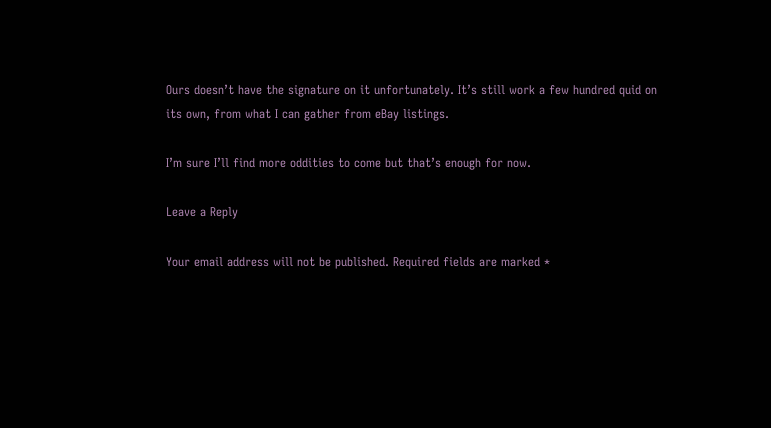Ours doesn’t have the signature on it unfortunately. It’s still work a few hundred quid on its own, from what I can gather from eBay listings.

I’m sure I’ll find more oddities to come but that’s enough for now.

Leave a Reply

Your email address will not be published. Required fields are marked *